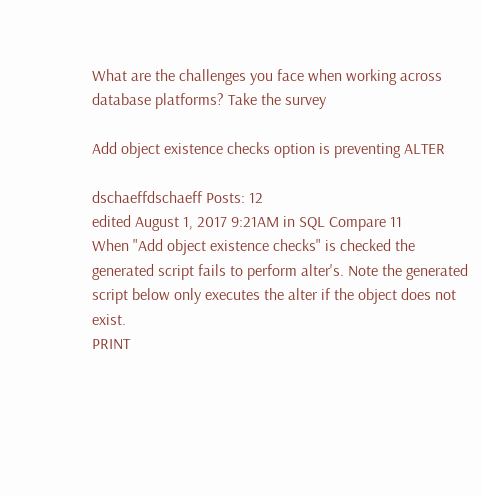What are the challenges you face when working across database platforms? Take the survey

Add object existence checks option is preventing ALTER

dschaeffdschaeff Posts: 12
edited August 1, 2017 9:21AM in SQL Compare 11
When "Add object existence checks" is checked the generated script fails to perform alter's. Note the generated script below only executes the alter if the object does not exist.
PRINT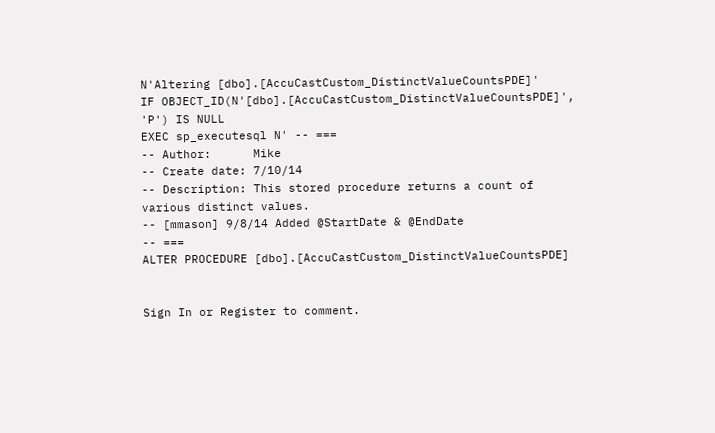N'Altering [dbo].[AccuCastCustom_DistinctValueCountsPDE]'
IF OBJECT_ID(N'[dbo].[AccuCastCustom_DistinctValueCountsPDE]', 'P') IS NULL
EXEC sp_executesql N' -- ===
-- Author:      Mike
-- Create date: 7/10/14
-- Description: This stored procedure returns a count of various distinct values.
-- [mmason] 9/8/14 Added @StartDate & @EndDate
-- ===
ALTER PROCEDURE [dbo].[AccuCastCustom_DistinctValueCountsPDE]


Sign In or Register to comment.